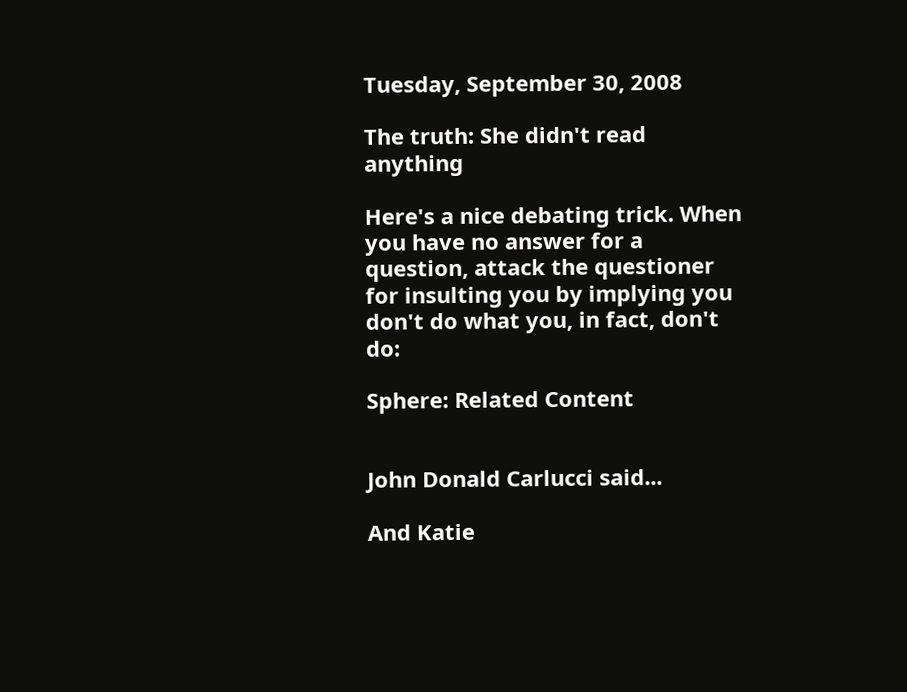Tuesday, September 30, 2008

The truth: She didn't read anything

Here's a nice debating trick. When you have no answer for a question, attack the questioner for insulting you by implying you don't do what you, in fact, don't do:

Sphere: Related Content


John Donald Carlucci said...

And Katie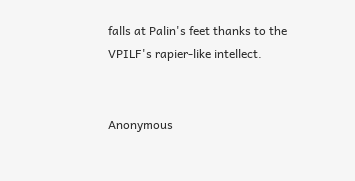falls at Palin's feet thanks to the VPILF's rapier-like intellect.


Anonymous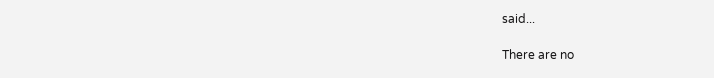said...

There are no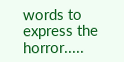words to express the horror.....